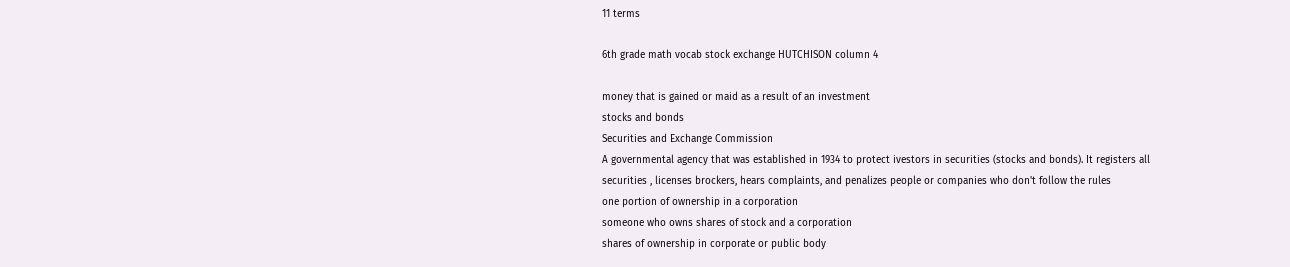11 terms

6th grade math vocab stock exchange HUTCHISON column 4

money that is gained or maid as a result of an investment
stocks and bonds
Securities and Exchange Commission
A governmental agency that was established in 1934 to protect ivestors in securities (stocks and bonds). It registers all securities , licenses brockers, hears complaints, and penalizes people or companies who don't follow the rules
one portion of ownership in a corporation
someone who owns shares of stock and a corporation
shares of ownership in corporate or public body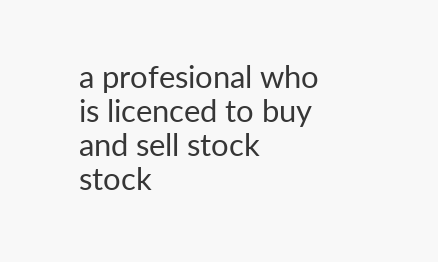a profesional who is licenced to buy and sell stock
stock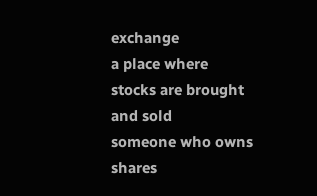exchange
a place where stocks are brought and sold
someone who owns shares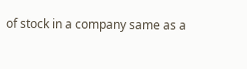of stock in a company same as a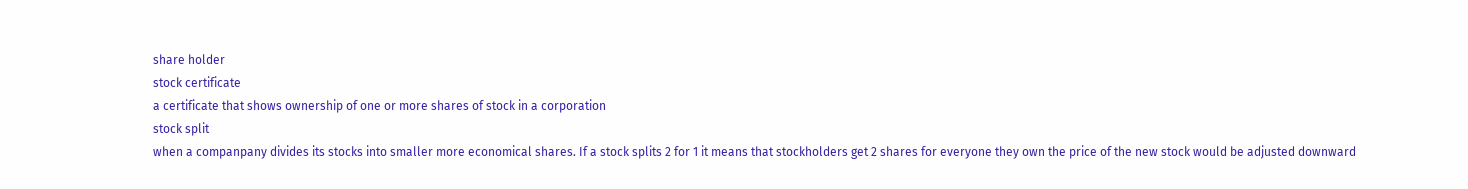share holder
stock certificate
a certificate that shows ownership of one or more shares of stock in a corporation
stock split
when a companpany divides its stocks into smaller more economical shares. If a stock splits 2 for 1 it means that stockholders get 2 shares for everyone they own the price of the new stock would be adjusted downward